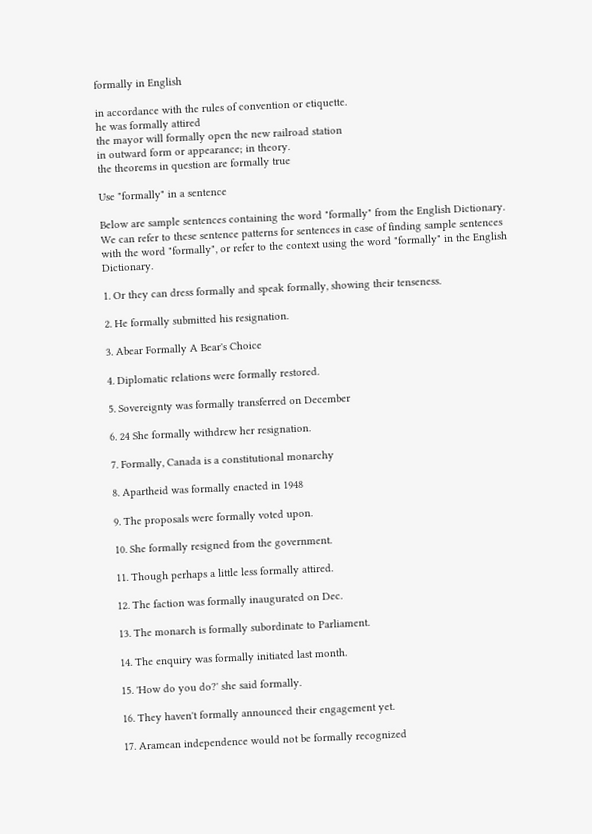formally in English

in accordance with the rules of convention or etiquette.
he was formally attired
the mayor will formally open the new railroad station
in outward form or appearance; in theory.
the theorems in question are formally true

Use "formally" in a sentence

Below are sample sentences containing the word "formally" from the English Dictionary. We can refer to these sentence patterns for sentences in case of finding sample sentences with the word "formally", or refer to the context using the word "formally" in the English Dictionary.

1. Or they can dress formally and speak formally, showing their tenseness.

2. He formally submitted his resignation.

3. Abear Formally A Bear's Choice

4. Diplomatic relations were formally restored.

5. Sovereignty was formally transferred on December

6. 24 She formally withdrew her resignation.

7. Formally, Canada is a constitutional monarchy

8. Apartheid was formally enacted in 1948

9. The proposals were formally voted upon.

10. She formally resigned from the government.

11. Though perhaps a little less formally attired.

12. The faction was formally inaugurated on Dec.

13. The monarch is formally subordinate to Parliament.

14. The enquiry was formally initiated last month.

15. 'How do you do?' she said formally.

16. They haven't formally announced their engagement yet.

17. Aramean independence would not be formally recognized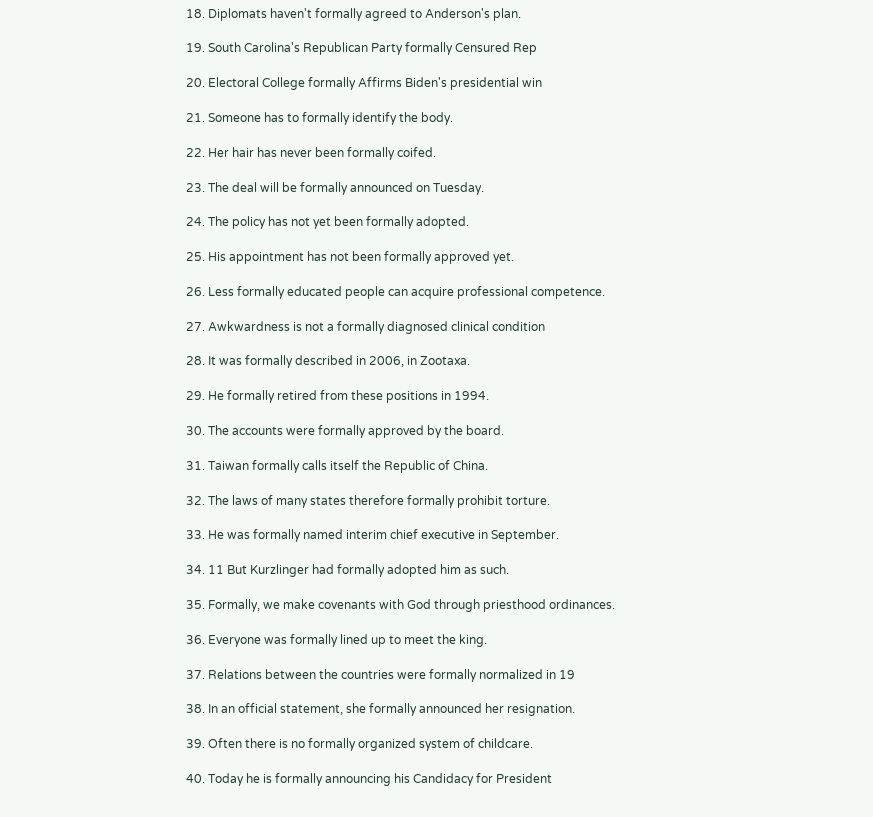18. Diplomats haven't formally agreed to Anderson's plan.

19. South Carolina's Republican Party formally Censured Rep

20. Electoral College formally Affirms Biden's presidential win

21. Someone has to formally identify the body.

22. Her hair has never been formally coifed.

23. The deal will be formally announced on Tuesday.

24. The policy has not yet been formally adopted.

25. His appointment has not been formally approved yet.

26. Less formally educated people can acquire professional competence.

27. Awkwardness is not a formally diagnosed clinical condition

28. It was formally described in 2006, in Zootaxa.

29. He formally retired from these positions in 1994.

30. The accounts were formally approved by the board.

31. Taiwan formally calls itself the Republic of China.

32. The laws of many states therefore formally prohibit torture.

33. He was formally named interim chief executive in September.

34. 11 But Kurzlinger had formally adopted him as such.

35. Formally, we make covenants with God through priesthood ordinances.

36. Everyone was formally lined up to meet the king.

37. Relations between the countries were formally normalized in 19

38. In an official statement, she formally announced her resignation.

39. Often there is no formally organized system of childcare.

40. Today he is formally announcing his Candidacy for President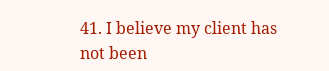41. I believe my client has not been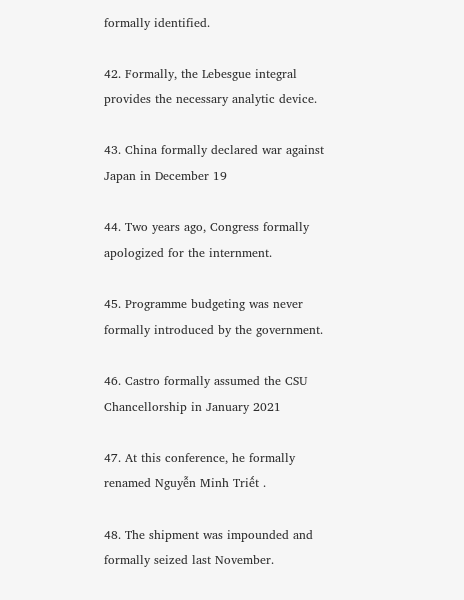formally identified.

42. Formally, the Lebesgue integral provides the necessary analytic device.

43. China formally declared war against Japan in December 19

44. Two years ago, Congress formally apologized for the internment.

45. Programme budgeting was never formally introduced by the government.

46. Castro formally assumed the CSU Chancellorship in January 2021

47. At this conference, he formally renamed Nguyễn Minh Triết .

48. The shipment was impounded and formally seized last November.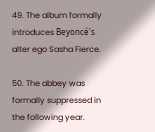49. The album formally introduces Beyoncé's alter ego Sasha Fierce.

50. The abbey was formally suppressed in the following year.